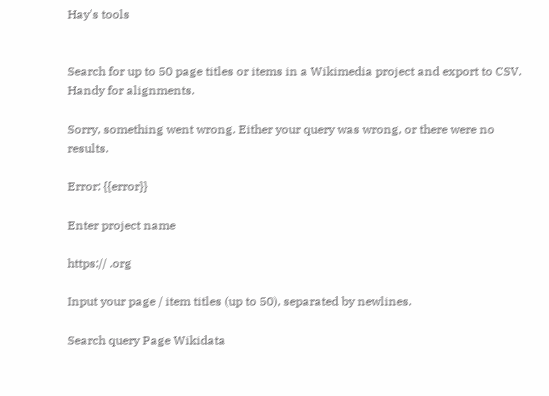Hay's tools


Search for up to 50 page titles or items in a Wikimedia project and export to CSV. Handy for alignments.

Sorry, something went wrong. Either your query was wrong, or there were no results.

Error: {{error}}

Enter project name

https:// .org

Input your page / item titles (up to 50), separated by newlines.

Search query Page Wikidata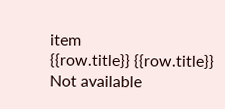item
{{row.title}} {{row.title}} Not available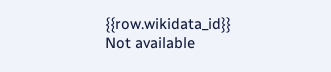{{row.wikidata_id}} Not available